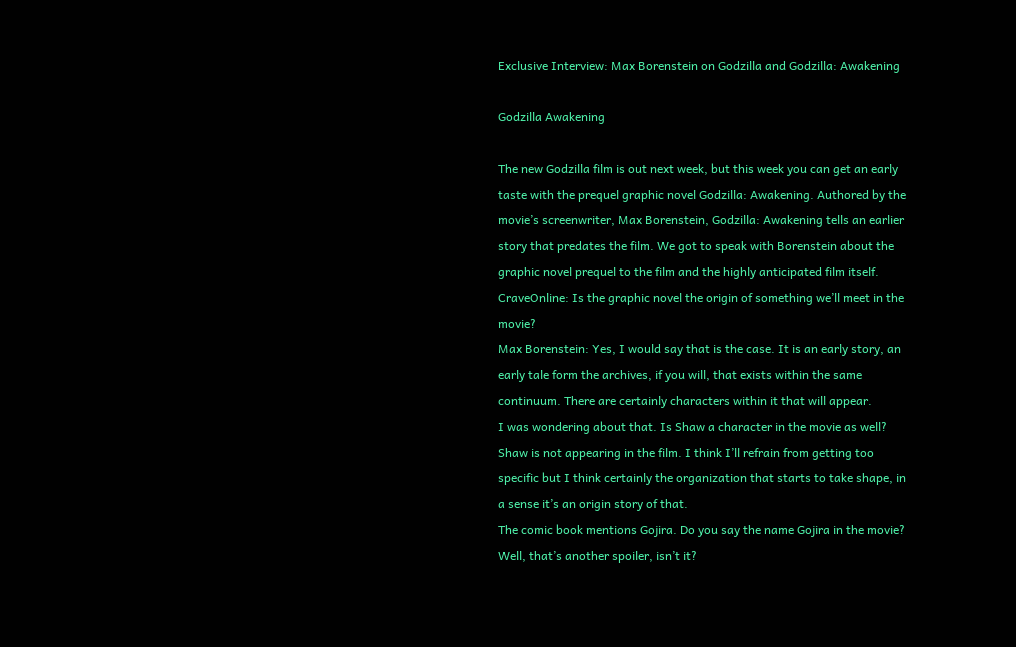Exclusive Interview: Max Borenstein on Godzilla and Godzilla: Awakening

Godzilla Awakening

The new Godzilla film is out next week, but this week you can get an early taste with the prequel graphic novel Godzilla: Awakening. Authored by the movie’s screenwriter, Max Borenstein, Godzilla: Awakening tells an earlier story that predates the film. We got to speak with Borenstein about the graphic novel prequel to the film and the highly anticipated film itself.
CraveOnline: Is the graphic novel the origin of something we’ll meet in the movie?
Max Borenstein: Yes, I would say that is the case. It is an early story, an early tale form the archives, if you will, that exists within the same continuum. There are certainly characters within it that will appear.
I was wondering about that. Is Shaw a character in the movie as well?
Shaw is not appearing in the film. I think I’ll refrain from getting too specific but I think certainly the organization that starts to take shape, in a sense it’s an origin story of that.
The comic book mentions Gojira. Do you say the name Gojira in the movie?
Well, that’s another spoiler, isn’t it?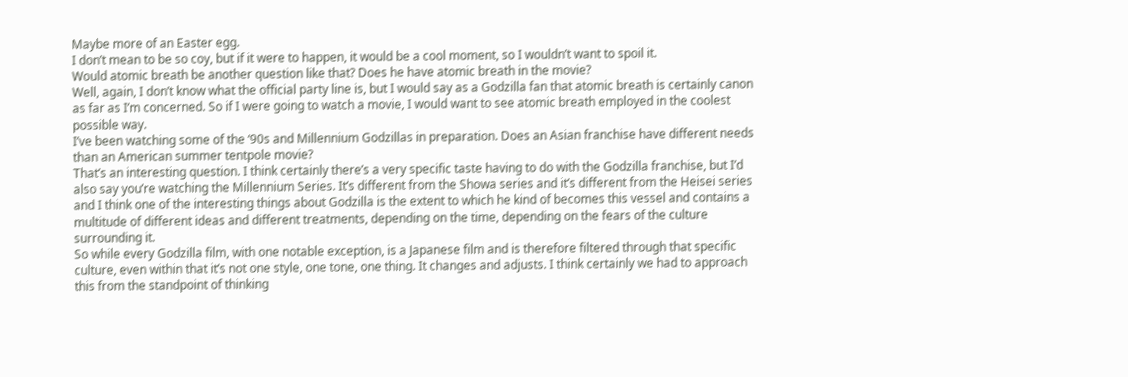Maybe more of an Easter egg.
I don’t mean to be so coy, but if it were to happen, it would be a cool moment, so I wouldn’t want to spoil it.
Would atomic breath be another question like that? Does he have atomic breath in the movie?
Well, again, I don’t know what the official party line is, but I would say as a Godzilla fan that atomic breath is certainly canon as far as I’m concerned. So if I were going to watch a movie, I would want to see atomic breath employed in the coolest possible way.
I’ve been watching some of the ‘90s and Millennium Godzillas in preparation. Does an Asian franchise have different needs than an American summer tentpole movie?
That’s an interesting question. I think certainly there’s a very specific taste having to do with the Godzilla franchise, but I’d also say you’re watching the Millennium Series. It’s different from the Showa series and it’s different from the Heisei series and I think one of the interesting things about Godzilla is the extent to which he kind of becomes this vessel and contains a multitude of different ideas and different treatments, depending on the time, depending on the fears of the culture surrounding it.
So while every Godzilla film, with one notable exception, is a Japanese film and is therefore filtered through that specific culture, even within that it’s not one style, one tone, one thing. It changes and adjusts. I think certainly we had to approach this from the standpoint of thinking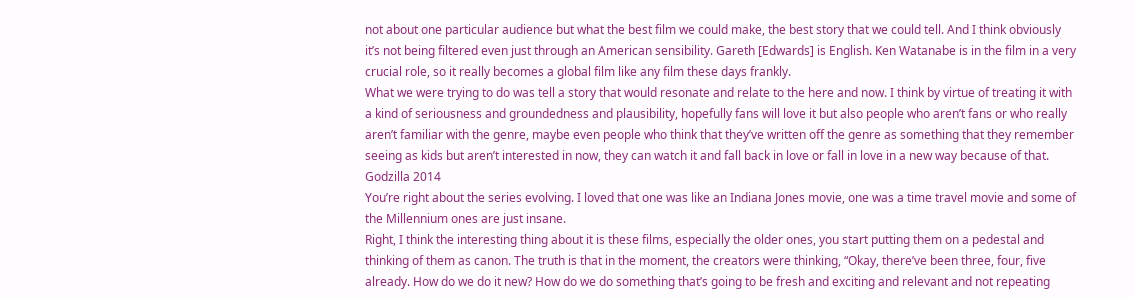not about one particular audience but what the best film we could make, the best story that we could tell. And I think obviously it’s not being filtered even just through an American sensibility. Gareth [Edwards] is English. Ken Watanabe is in the film in a very crucial role, so it really becomes a global film like any film these days frankly.
What we were trying to do was tell a story that would resonate and relate to the here and now. I think by virtue of treating it with a kind of seriousness and groundedness and plausibility, hopefully fans will love it but also people who aren’t fans or who really aren’t familiar with the genre, maybe even people who think that they’ve written off the genre as something that they remember seeing as kids but aren’t interested in now, they can watch it and fall back in love or fall in love in a new way because of that.
Godzilla 2014
You’re right about the series evolving. I loved that one was like an Indiana Jones movie, one was a time travel movie and some of the Millennium ones are just insane.
Right, I think the interesting thing about it is these films, especially the older ones, you start putting them on a pedestal and thinking of them as canon. The truth is that in the moment, the creators were thinking, “Okay, there’ve been three, four, five already. How do we do it new? How do we do something that’s going to be fresh and exciting and relevant and not repeating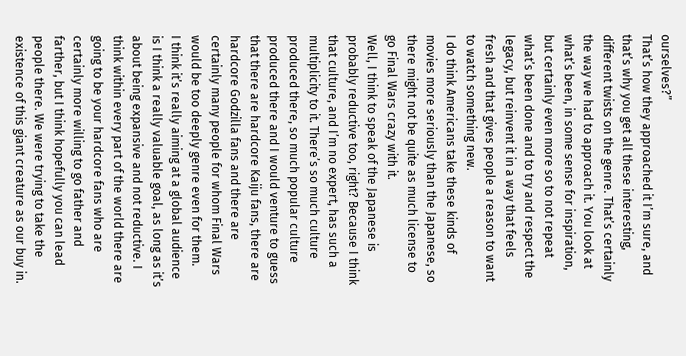ourselves?”
That’s how they approached it I’m sure, and that’s why you get all these interesting, different twists on the genre. That’s certainly the way we had to approach it. You look at what’s been, in some sense for inspiration, but certainly even more so to not repeat what’s been done and to try and respect the legacy, but reinvent it in a way that feels fresh and that gives people a reason to want to watch something new.
I do think Americans take these kinds of movies more seriously than the Japanese, so there might not be quite as much license to go Final Wars crazy with it.
Well, I think to speak of the Japanese is probably reductive too, right? Because I think that culture, and I’m no expert, has such a multiplicity to it. There’s so much culture produced there, so much popular culture produced there and I would venture to guess that there are hardcore Kaiju fans, there are hardcore Godzilla fans and there are certainly many people for whom Final Wars would be too deeply genre even for them.
I think it’s really aiming at a global audience is I think a really valuable goal, as long as it’s about being expansive and not reductive. I think within every part of the world there are going to be your hardcore fans who are certainly more willing to go father and farther, but I think hopefully you can lead people there. We were trying to take the existence of this giant creature as our buy in.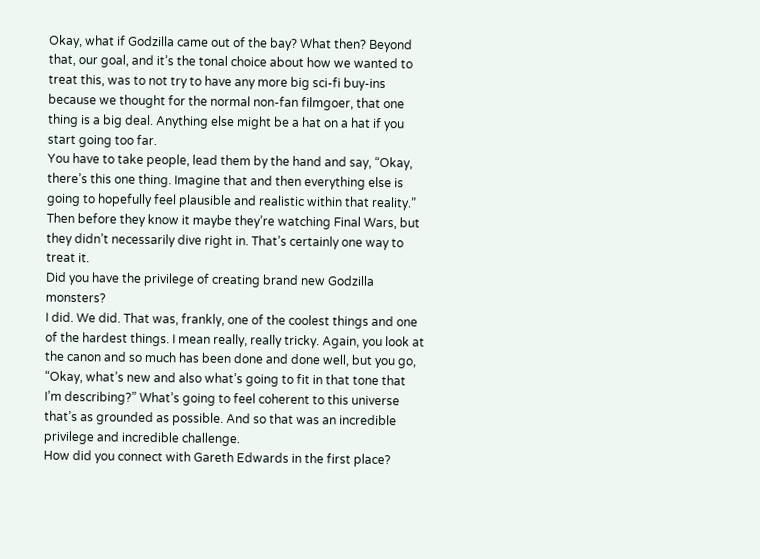Okay, what if Godzilla came out of the bay? What then? Beyond that, our goal, and it’s the tonal choice about how we wanted to treat this, was to not try to have any more big sci-fi buy-ins because we thought for the normal non-fan filmgoer, that one thing is a big deal. Anything else might be a hat on a hat if you start going too far.
You have to take people, lead them by the hand and say, “Okay, there’s this one thing. Imagine that and then everything else is going to hopefully feel plausible and realistic within that reality.” Then before they know it maybe they’re watching Final Wars, but they didn’t necessarily dive right in. That’s certainly one way to treat it.
Did you have the privilege of creating brand new Godzilla monsters?
I did. We did. That was, frankly, one of the coolest things and one of the hardest things. I mean really, really tricky. Again, you look at the canon and so much has been done and done well, but you go, “Okay, what’s new and also what’s going to fit in that tone that I’m describing?” What’s going to feel coherent to this universe that’s as grounded as possible. And so that was an incredible privilege and incredible challenge.
How did you connect with Gareth Edwards in the first place?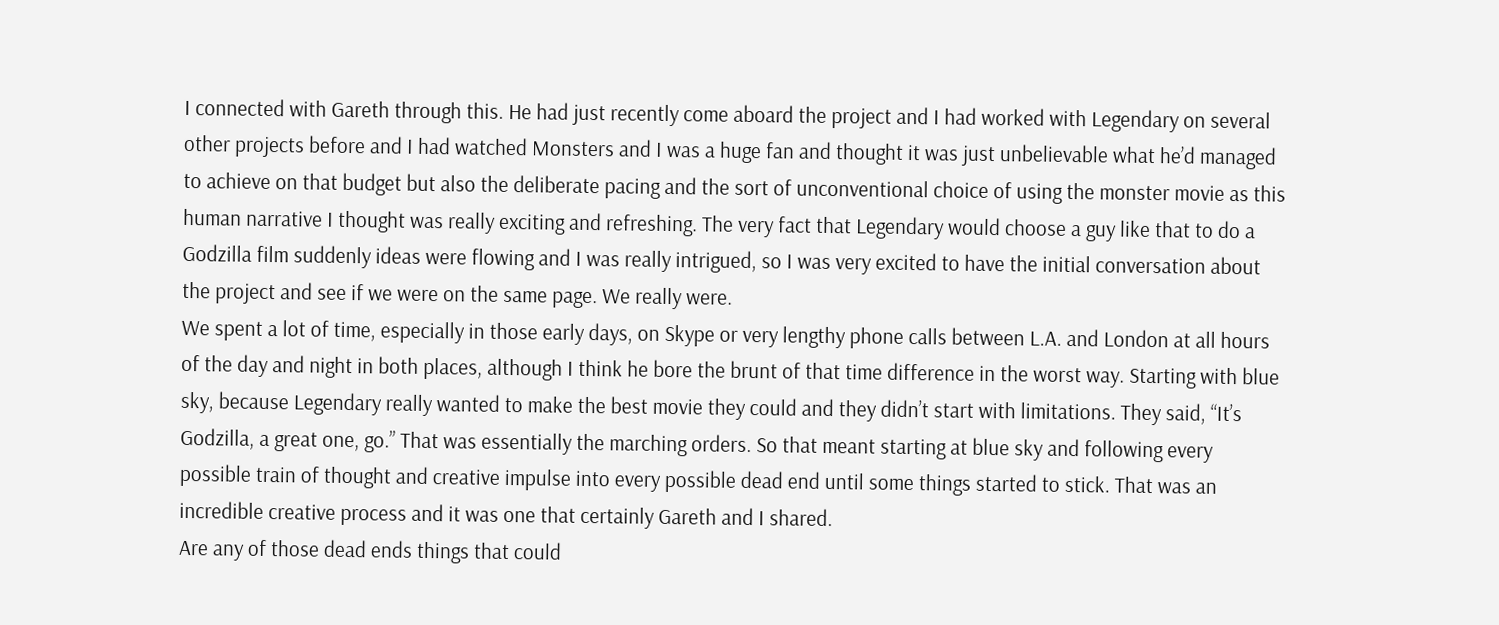I connected with Gareth through this. He had just recently come aboard the project and I had worked with Legendary on several other projects before and I had watched Monsters and I was a huge fan and thought it was just unbelievable what he’d managed to achieve on that budget but also the deliberate pacing and the sort of unconventional choice of using the monster movie as this human narrative I thought was really exciting and refreshing. The very fact that Legendary would choose a guy like that to do a Godzilla film suddenly ideas were flowing and I was really intrigued, so I was very excited to have the initial conversation about the project and see if we were on the same page. We really were.
We spent a lot of time, especially in those early days, on Skype or very lengthy phone calls between L.A. and London at all hours of the day and night in both places, although I think he bore the brunt of that time difference in the worst way. Starting with blue sky, because Legendary really wanted to make the best movie they could and they didn’t start with limitations. They said, “It’s Godzilla, a great one, go.” That was essentially the marching orders. So that meant starting at blue sky and following every possible train of thought and creative impulse into every possible dead end until some things started to stick. That was an incredible creative process and it was one that certainly Gareth and I shared.
Are any of those dead ends things that could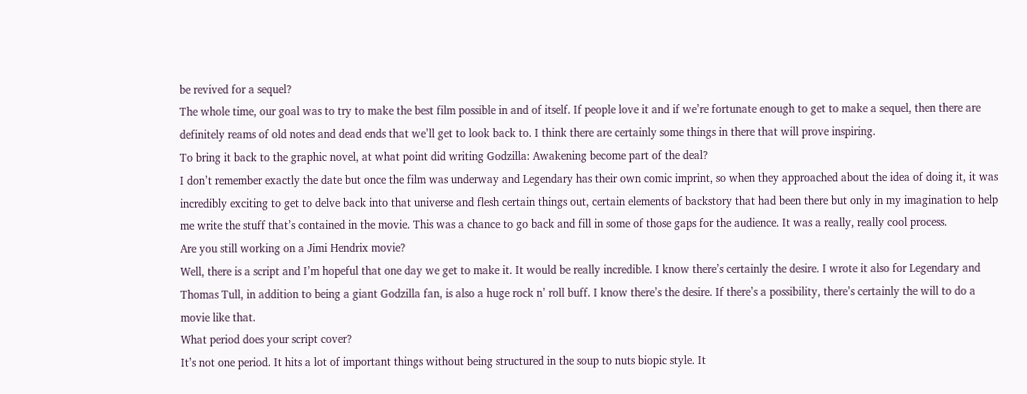be revived for a sequel?
The whole time, our goal was to try to make the best film possible in and of itself. If people love it and if we’re fortunate enough to get to make a sequel, then there are definitely reams of old notes and dead ends that we’ll get to look back to. I think there are certainly some things in there that will prove inspiring.
To bring it back to the graphic novel, at what point did writing Godzilla: Awakening become part of the deal?
I don’t remember exactly the date but once the film was underway and Legendary has their own comic imprint, so when they approached about the idea of doing it, it was incredibly exciting to get to delve back into that universe and flesh certain things out, certain elements of backstory that had been there but only in my imagination to help me write the stuff that’s contained in the movie. This was a chance to go back and fill in some of those gaps for the audience. It was a really, really cool process.
Are you still working on a Jimi Hendrix movie?
Well, there is a script and I’m hopeful that one day we get to make it. It would be really incredible. I know there’s certainly the desire. I wrote it also for Legendary and Thomas Tull, in addition to being a giant Godzilla fan, is also a huge rock n’ roll buff. I know there’s the desire. If there’s a possibility, there’s certainly the will to do a movie like that.
What period does your script cover?
It’s not one period. It hits a lot of important things without being structured in the soup to nuts biopic style. It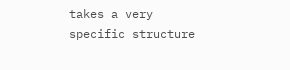takes a very specific structure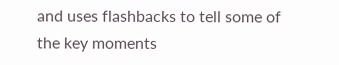and uses flashbacks to tell some of the key moments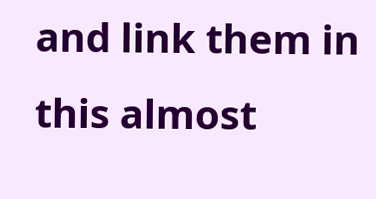and link them in this almost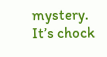mystery. It’s chock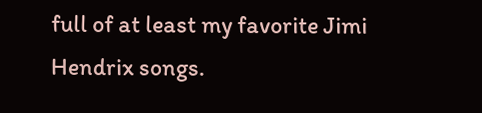full of at least my favorite Jimi Hendrix songs.